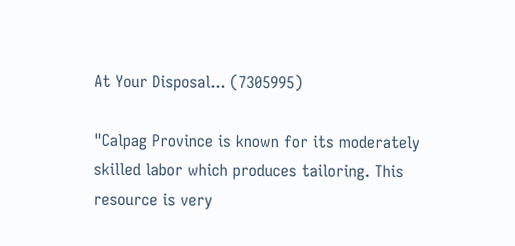At Your Disposal... (7305995)

"Calpag Province is known for its moderately skilled labor which produces tailoring. This resource is very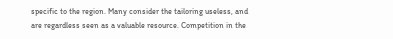specific to the region. Many consider the tailoring useless, and are regardless seen as a valuable resource. Competition in the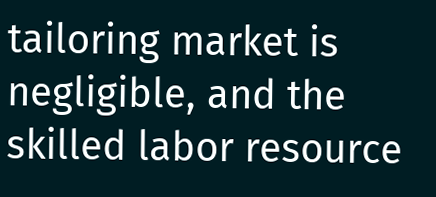tailoring market is negligible, and the skilled labor resource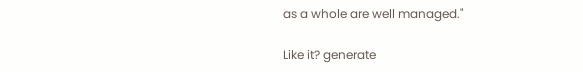as a whole are well managed."

Like it? generate